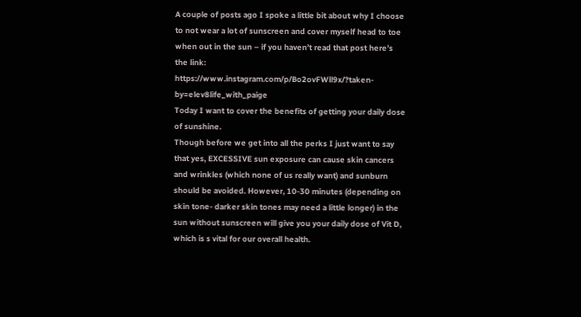A couple of posts ago I spoke a little bit about why I choose to not wear a lot of sunscreen and cover myself head to toe when out in the sun – if you haven’t read that post here’s the link: https://www.instagram.com/p/Bo2ovFWll9x/?taken-by=elev8life_with_paige
Today I want to cover the benefits of getting your daily dose of sunshine.
Though before we get into all the perks I just want to say that yes, EXCESSIVE sun exposure can cause skin cancers and wrinkles (which none of us really want) and sunburn should be avoided. However, 10-30 minutes (depending on skin tone- darker skin tones may need a little longer) in the sun without sunscreen will give you your daily dose of Vit D, which is s vital for our overall health.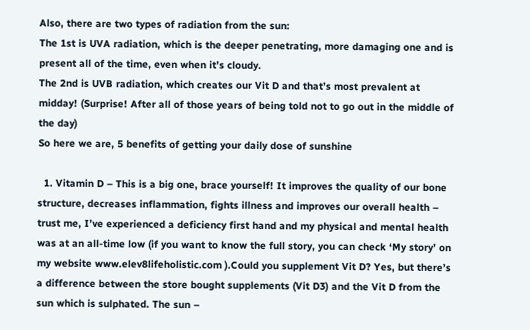Also, there are two types of radiation from the sun:
The 1st is UVA radiation, which is the deeper penetrating, more damaging one and is present all of the time, even when it’s cloudy.
The 2nd is UVB radiation, which creates our Vit D and that’s most prevalent at midday! (Surprise! After all of those years of being told not to go out in the middle of the day)
So here we are, 5 benefits of getting your daily dose of sunshine

  1. Vitamin D – This is a big one, brace yourself! It improves the quality of our bone structure, decreases inflammation, fights illness and improves our overall health – trust me, I’ve experienced a deficiency first hand and my physical and mental health was at an all-time low (if you want to know the full story, you can check ‘My story’ on my website www.elev8lifeholistic.com ).Could you supplement Vit D? Yes, but there’s a difference between the store bought supplements (Vit D3) and the Vit D from the sun which is sulphated. The sun –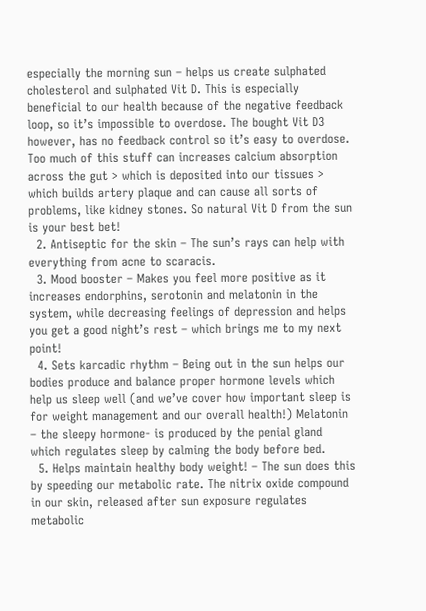especially the morning sun – helps us create sulphated cholesterol and sulphated Vit D. This is especially beneficial to our health because of the negative feedback loop, so it’s impossible to overdose. The bought Vit D3 however, has no feedback control so it’s easy to overdose. Too much of this stuff can increases calcium absorption across the gut > which is deposited into our tissues > which builds artery plaque and can cause all sorts of problems, like kidney stones. So natural Vit D from the sun is your best bet!
  2. Antiseptic for the skin – The sun’s rays can help with everything from acne to scaracis.
  3. Mood booster – Makes you feel more positive as it increases endorphins, serotonin and melatonin in the system, while decreasing feelings of depression and helps you get a good night’s rest – which brings me to my next point!
  4. Sets karcadic rhythm – Being out in the sun helps our bodies produce and balance proper hormone levels which help us sleep well (and we’ve cover how important sleep is for weight management and our overall health!) Melatonin – the sleepy hormone- is produced by the penial gland which regulates sleep by calming the body before bed.
  5. Helps maintain healthy body weight! – The sun does this by speeding our metabolic rate. The nitrix oxide compound in our skin, released after sun exposure regulates metabolic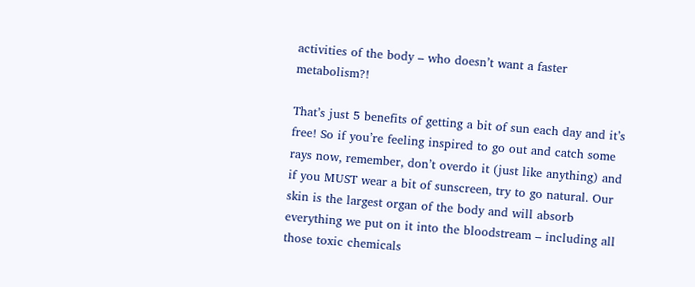activities of the body – who doesn’t want a faster metabolism?!

That’s just 5 benefits of getting a bit of sun each day and it’s free! So if you’re feeling inspired to go out and catch some rays now, remember, don’t overdo it (just like anything) and if you MUST wear a bit of sunscreen, try to go natural. Our skin is the largest organ of the body and will absorb everything we put on it into the bloodstream – including all those toxic chemicals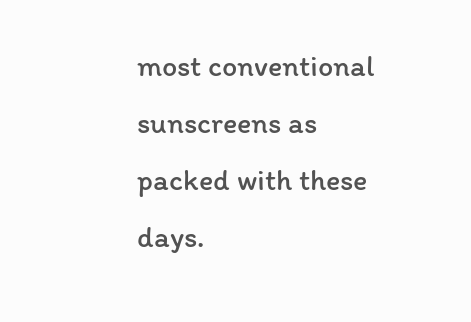most conventional sunscreens as packed with these days.